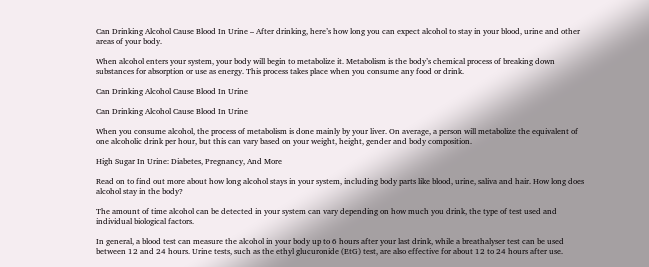Can Drinking Alcohol Cause Blood In Urine – After drinking, here’s how long you can expect alcohol to stay in your blood, urine and other areas of your body.

When alcohol enters your system, your body will begin to metabolize it. Metabolism is the body’s chemical process of breaking down substances for absorption or use as energy. This process takes place when you consume any food or drink.

Can Drinking Alcohol Cause Blood In Urine

Can Drinking Alcohol Cause Blood In Urine

When you consume alcohol, the process of metabolism is done mainly by your liver. On average, a person will metabolize the equivalent of one alcoholic drink per hour, but this can vary based on your weight, height, gender and body composition.

High Sugar In Urine: Diabetes, Pregnancy, And More

Read on to find out more about how long alcohol stays in your system, including body parts like blood, urine, saliva and hair. How long does alcohol stay in the body?

The amount of time alcohol can be detected in your system can vary depending on how much you drink, the type of test used and individual biological factors.

In general, a blood test can measure the alcohol in your body up to 6 hours after your last drink, while a breathalyser test can be used between 12 and 24 hours. Urine tests, such as the ethyl glucuronide (EtG) test, are also effective for about 12 to 24 hours after use.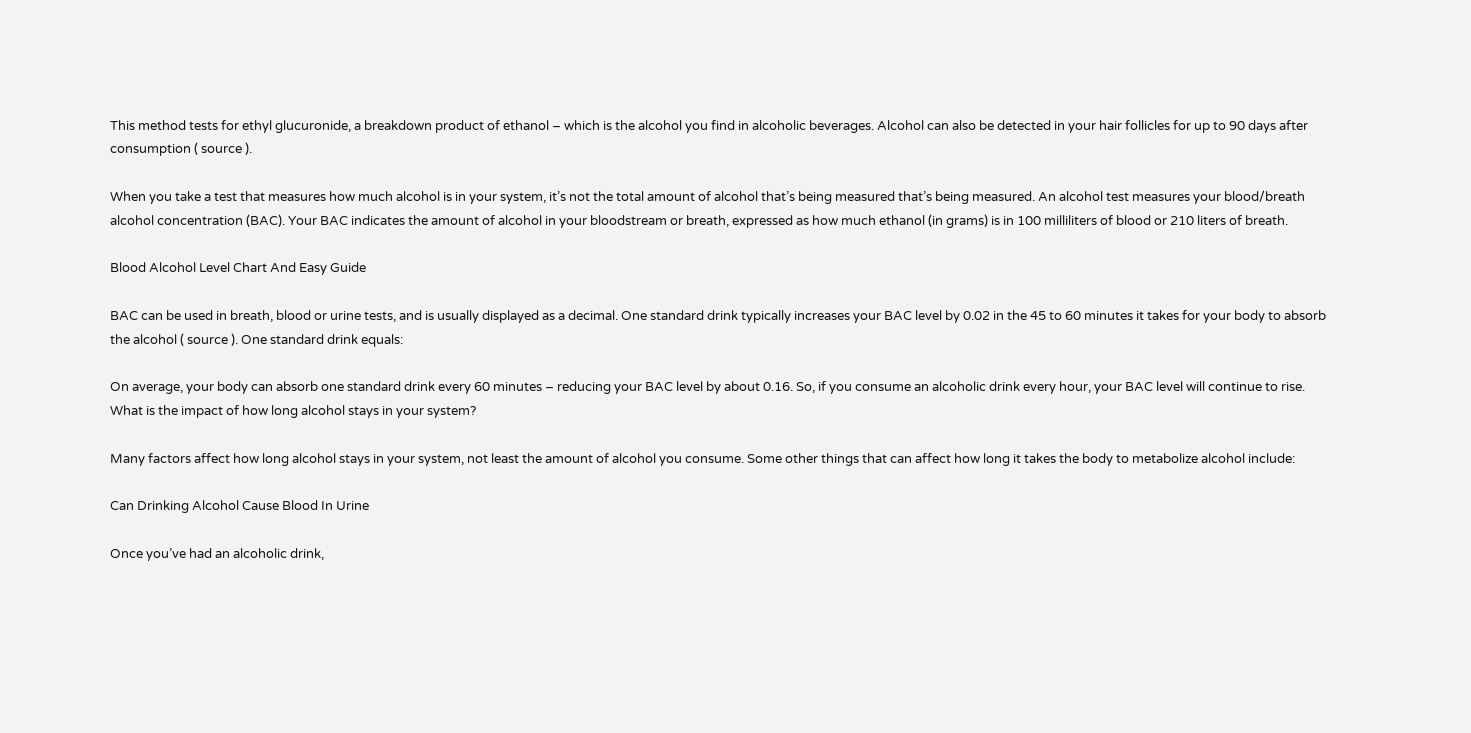This method tests for ethyl glucuronide, a breakdown product of ethanol – which is the alcohol you find in alcoholic beverages. Alcohol can also be detected in your hair follicles for up to 90 days after consumption ( source ).

When you take a test that measures how much alcohol is in your system, it’s not the total amount of alcohol that’s being measured that’s being measured. An alcohol test measures your blood/breath alcohol concentration (BAC). Your BAC indicates the amount of alcohol in your bloodstream or breath, expressed as how much ethanol (in grams) is in 100 milliliters of blood or 210 liters of breath.

Blood Alcohol Level Chart And Easy Guide

BAC can be used in breath, blood or urine tests, and is usually displayed as a decimal. One standard drink typically increases your BAC level by 0.02 in the 45 to 60 minutes it takes for your body to absorb the alcohol ( source ). One standard drink equals:

On average, your body can absorb one standard drink every 60 minutes – reducing your BAC level by about 0.16. So, if you consume an alcoholic drink every hour, your BAC level will continue to rise. What is the impact of how long alcohol stays in your system?

Many factors affect how long alcohol stays in your system, not least the amount of alcohol you consume. Some other things that can affect how long it takes the body to metabolize alcohol include:

Can Drinking Alcohol Cause Blood In Urine

Once you’ve had an alcoholic drink,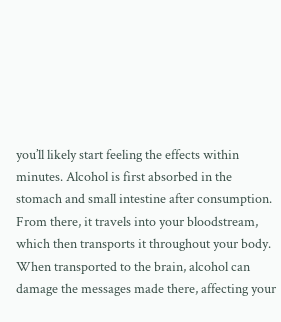you’ll likely start feeling the effects within minutes. Alcohol is first absorbed in the stomach and small intestine after consumption. From there, it travels into your bloodstream, which then transports it throughout your body. When transported to the brain, alcohol can damage the messages made there, affecting your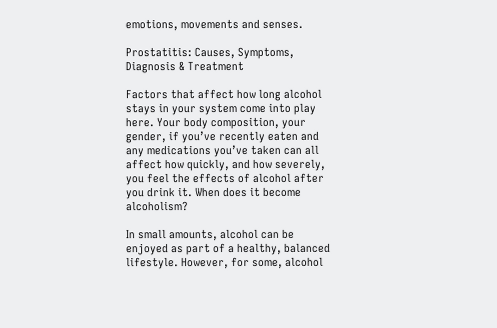emotions, movements and senses.

Prostatitis: Causes, Symptoms, Diagnosis & Treatment

Factors that affect how long alcohol stays in your system come into play here. Your body composition, your gender, if you’ve recently eaten and any medications you’ve taken can all affect how quickly, and how severely, you feel the effects of alcohol after you drink it. When does it become alcoholism?

In small amounts, alcohol can be enjoyed as part of a healthy, balanced lifestyle. However, for some, alcohol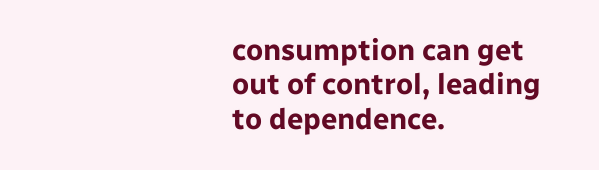consumption can get out of control, leading to dependence.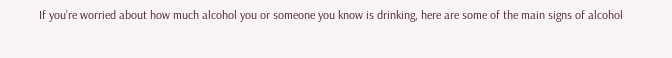If you’re worried about how much alcohol you or someone you know is drinking, here are some of the main signs of alcohol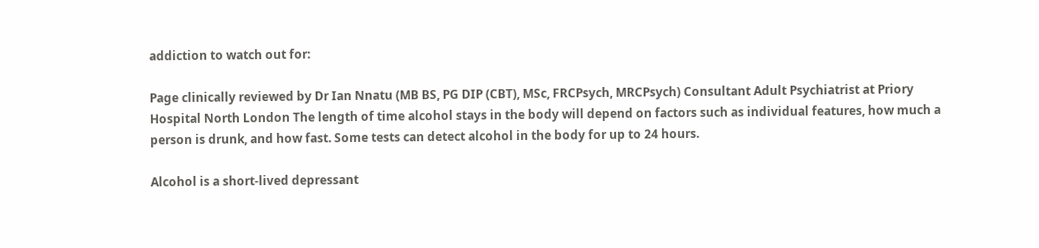addiction to watch out for:

Page clinically reviewed by Dr Ian Nnatu (MB BS, PG DIP (CBT), MSc, FRCPsych, MRCPsych) Consultant Adult Psychiatrist at Priory Hospital North London The length of time alcohol stays in the body will depend on factors such as individual features, how much a person is drunk, and how fast. Some tests can detect alcohol in the body for up to 24 hours.

Alcohol is a short-lived depressant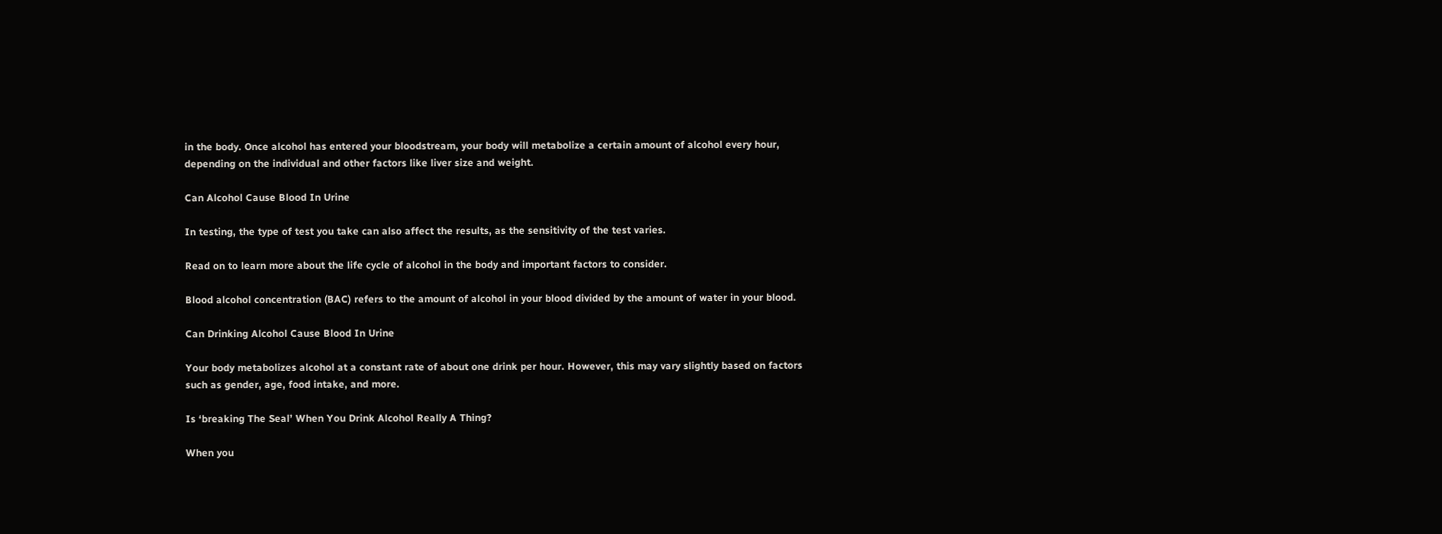in the body. Once alcohol has entered your bloodstream, your body will metabolize a certain amount of alcohol every hour, depending on the individual and other factors like liver size and weight.

Can Alcohol Cause Blood In Urine

In testing, the type of test you take can also affect the results, as the sensitivity of the test varies.

Read on to learn more about the life cycle of alcohol in the body and important factors to consider.

Blood alcohol concentration (BAC) refers to the amount of alcohol in your blood divided by the amount of water in your blood.

Can Drinking Alcohol Cause Blood In Urine

Your body metabolizes alcohol at a constant rate of about one drink per hour. However, this may vary slightly based on factors such as gender, age, food intake, and more.

Is ‘breaking The Seal’ When You Drink Alcohol Really A Thing?

When you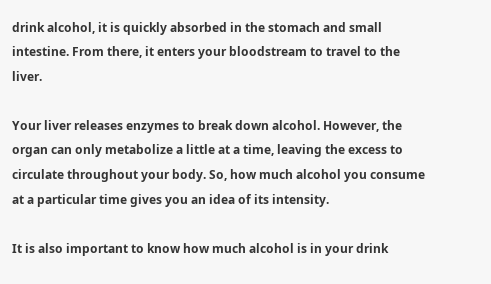drink alcohol, it is quickly absorbed in the stomach and small intestine. From there, it enters your bloodstream to travel to the liver.

Your liver releases enzymes to break down alcohol. However, the organ can only metabolize a little at a time, leaving the excess to circulate throughout your body. So, how much alcohol you consume at a particular time gives you an idea of its intensity.

It is also important to know how much alcohol is in your drink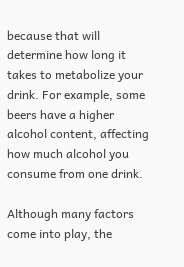because that will determine how long it takes to metabolize your drink. For example, some beers have a higher alcohol content, affecting how much alcohol you consume from one drink.

Although many factors come into play, the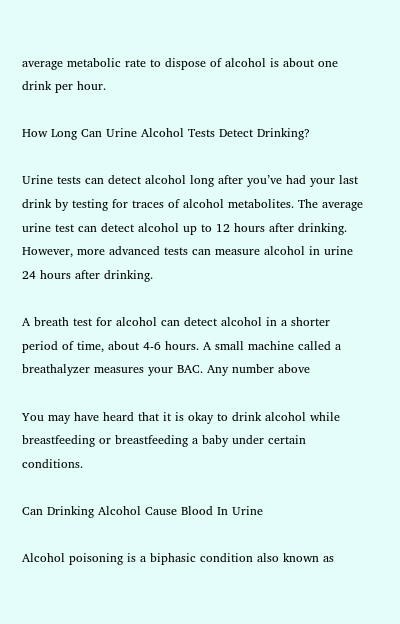average metabolic rate to dispose of alcohol is about one drink per hour.

How Long Can Urine Alcohol Tests Detect Drinking?

Urine tests can detect alcohol long after you’ve had your last drink by testing for traces of alcohol metabolites. The average urine test can detect alcohol up to 12 hours after drinking. However, more advanced tests can measure alcohol in urine 24 hours after drinking.

A breath test for alcohol can detect alcohol in a shorter period of time, about 4-6 hours. A small machine called a breathalyzer measures your BAC. Any number above

You may have heard that it is okay to drink alcohol while breastfeeding or breastfeeding a baby under certain conditions.

Can Drinking Alcohol Cause Blood In Urine

Alcohol poisoning is a biphasic condition also known as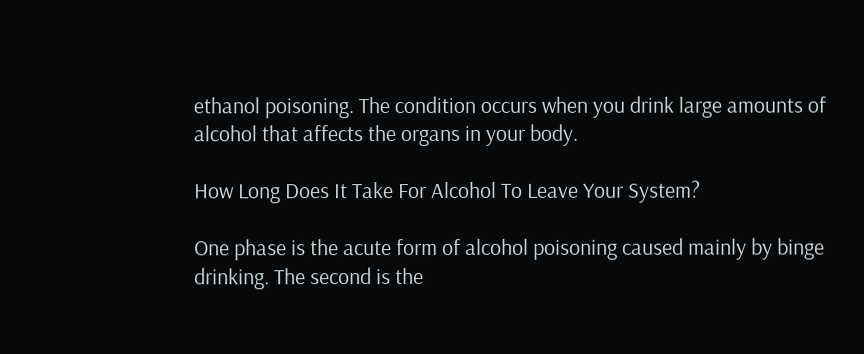ethanol poisoning. The condition occurs when you drink large amounts of alcohol that affects the organs in your body.

How Long Does It Take For Alcohol To Leave Your System?

One phase is the acute form of alcohol poisoning caused mainly by binge drinking. The second is the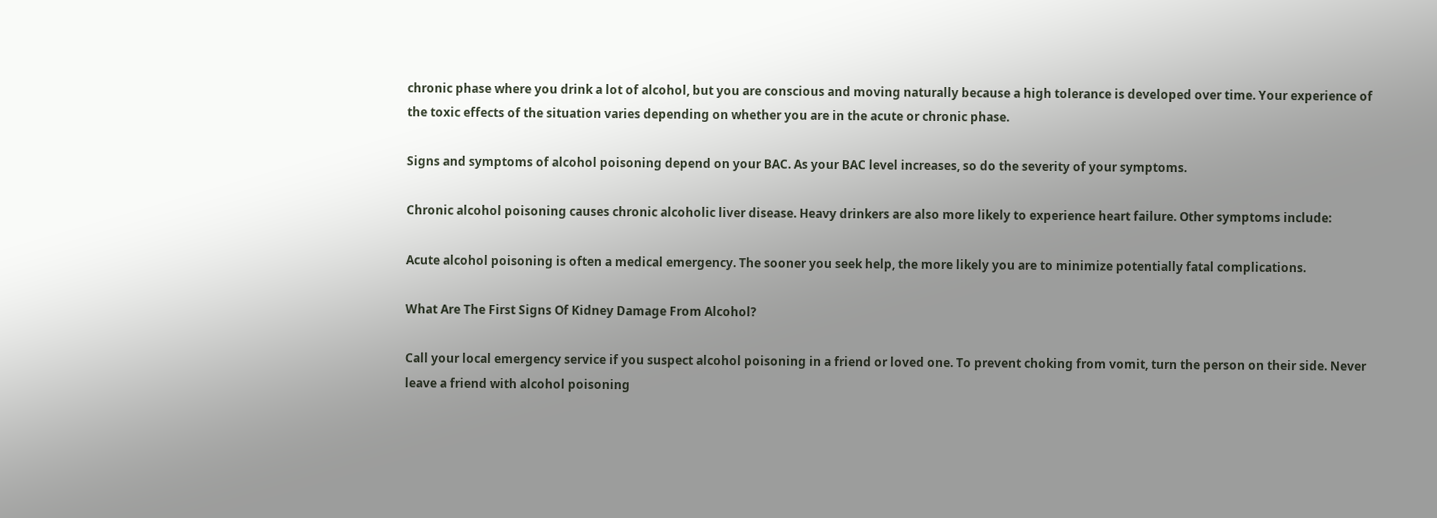chronic phase where you drink a lot of alcohol, but you are conscious and moving naturally because a high tolerance is developed over time. Your experience of the toxic effects of the situation varies depending on whether you are in the acute or chronic phase.

Signs and symptoms of alcohol poisoning depend on your BAC. As your BAC level increases, so do the severity of your symptoms.

Chronic alcohol poisoning causes chronic alcoholic liver disease. Heavy drinkers are also more likely to experience heart failure. Other symptoms include:

Acute alcohol poisoning is often a medical emergency. The sooner you seek help, the more likely you are to minimize potentially fatal complications.

What Are The First Signs Of Kidney Damage From Alcohol?

Call your local emergency service if you suspect alcohol poisoning in a friend or loved one. To prevent choking from vomit, turn the person on their side. Never leave a friend with alcohol poisoning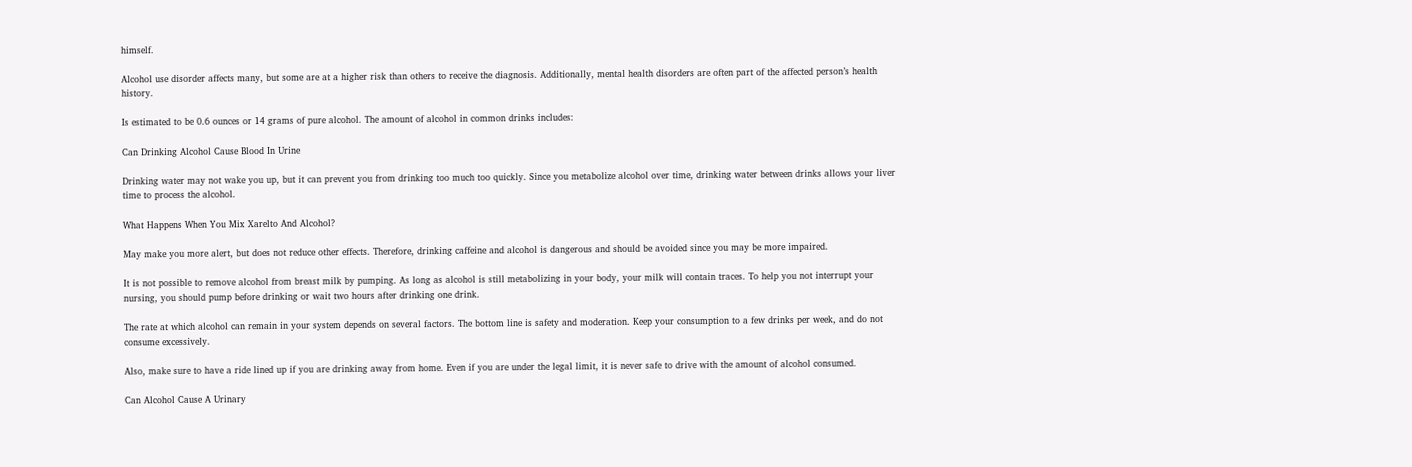himself.

Alcohol use disorder affects many, but some are at a higher risk than others to receive the diagnosis. Additionally, mental health disorders are often part of the affected person’s health history.

Is estimated to be 0.6 ounces or 14 grams of pure alcohol. The amount of alcohol in common drinks includes:

Can Drinking Alcohol Cause Blood In Urine

Drinking water may not wake you up, but it can prevent you from drinking too much too quickly. Since you metabolize alcohol over time, drinking water between drinks allows your liver time to process the alcohol.

What Happens When You Mix Xarelto And Alcohol?

May make you more alert, but does not reduce other effects. Therefore, drinking caffeine and alcohol is dangerous and should be avoided since you may be more impaired.

It is not possible to remove alcohol from breast milk by pumping. As long as alcohol is still metabolizing in your body, your milk will contain traces. To help you not interrupt your nursing, you should pump before drinking or wait two hours after drinking one drink.

The rate at which alcohol can remain in your system depends on several factors. The bottom line is safety and moderation. Keep your consumption to a few drinks per week, and do not consume excessively.

Also, make sure to have a ride lined up if you are drinking away from home. Even if you are under the legal limit, it is never safe to drive with the amount of alcohol consumed.

Can Alcohol Cause A Urinary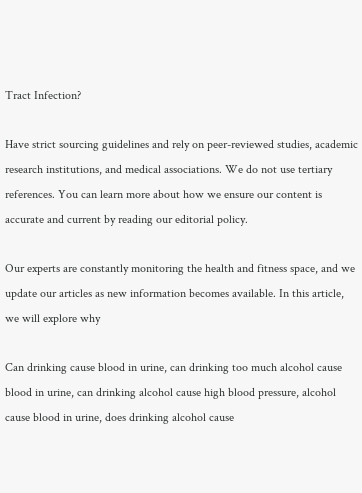Tract Infection?

Have strict sourcing guidelines and rely on peer-reviewed studies, academic research institutions, and medical associations. We do not use tertiary references. You can learn more about how we ensure our content is accurate and current by reading our editorial policy.

Our experts are constantly monitoring the health and fitness space, and we update our articles as new information becomes available. In this article, we will explore why

Can drinking cause blood in urine, can drinking too much alcohol cause blood in urine, can drinking alcohol cause high blood pressure, alcohol cause blood in urine, does drinking alcohol cause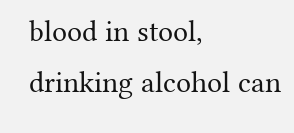blood in stool, drinking alcohol can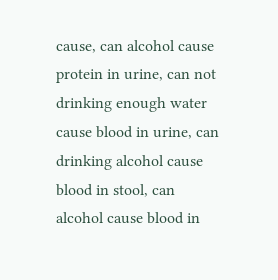cause, can alcohol cause protein in urine, can not drinking enough water cause blood in urine, can drinking alcohol cause blood in stool, can alcohol cause blood in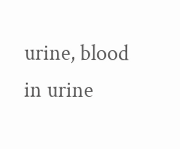urine, blood in urine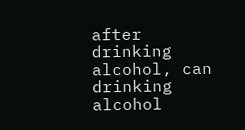after drinking alcohol, can drinking alcohol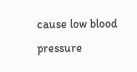cause low blood pressure